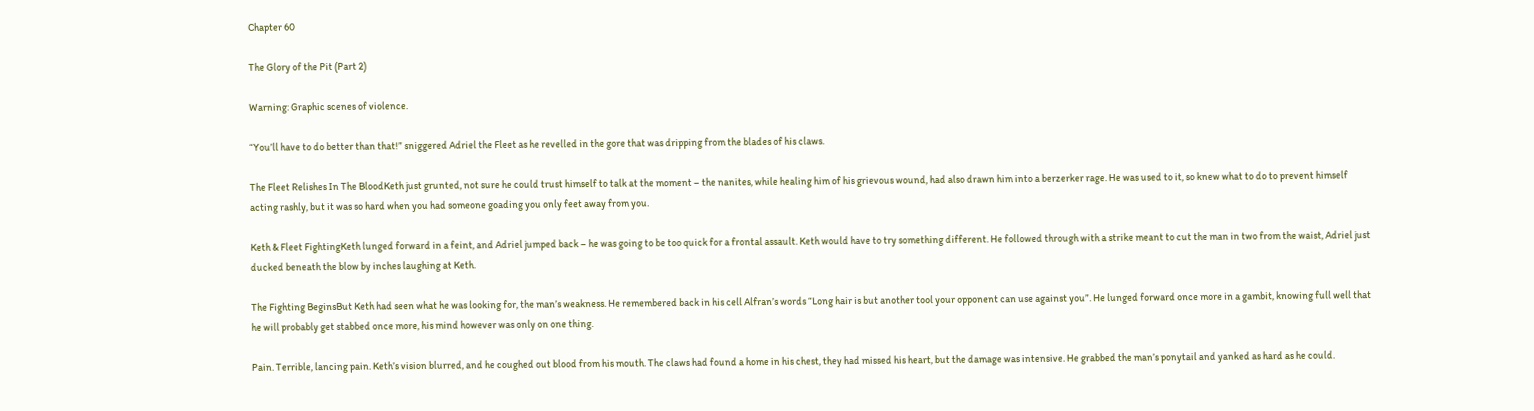Chapter 60

The Glory of the Pit (Part 2)

Warning: Graphic scenes of violence.

“You’ll have to do better than that!” sniggered Adriel the Fleet as he revelled in the gore that was dripping from the blades of his claws.

The Fleet Relishes In The BloodKeth just grunted, not sure he could trust himself to talk at the moment – the nanites, while healing him of his grievous wound, had also drawn him into a berzerker rage. He was used to it, so knew what to do to prevent himself acting rashly, but it was so hard when you had someone goading you only feet away from you.

Keth & Fleet FightingKeth lunged forward in a feint, and Adriel jumped back – he was going to be too quick for a frontal assault. Keth would have to try something different. He followed through with a strike meant to cut the man in two from the waist, Adriel just ducked beneath the blow by inches laughing at Keth.

The Fighting BeginsBut Keth had seen what he was looking for, the man’s weakness. He remembered back in his cell Alfran’s words “Long hair is but another tool your opponent can use against you”. He lunged forward once more in a gambit, knowing full well that he will probably get stabbed once more, his mind however was only on one thing.

Pain. Terrible, lancing pain. Keth’s vision blurred, and he coughed out blood from his mouth. The claws had found a home in his chest, they had missed his heart, but the damage was intensive. He grabbed the man’s ponytail and yanked as hard as he could.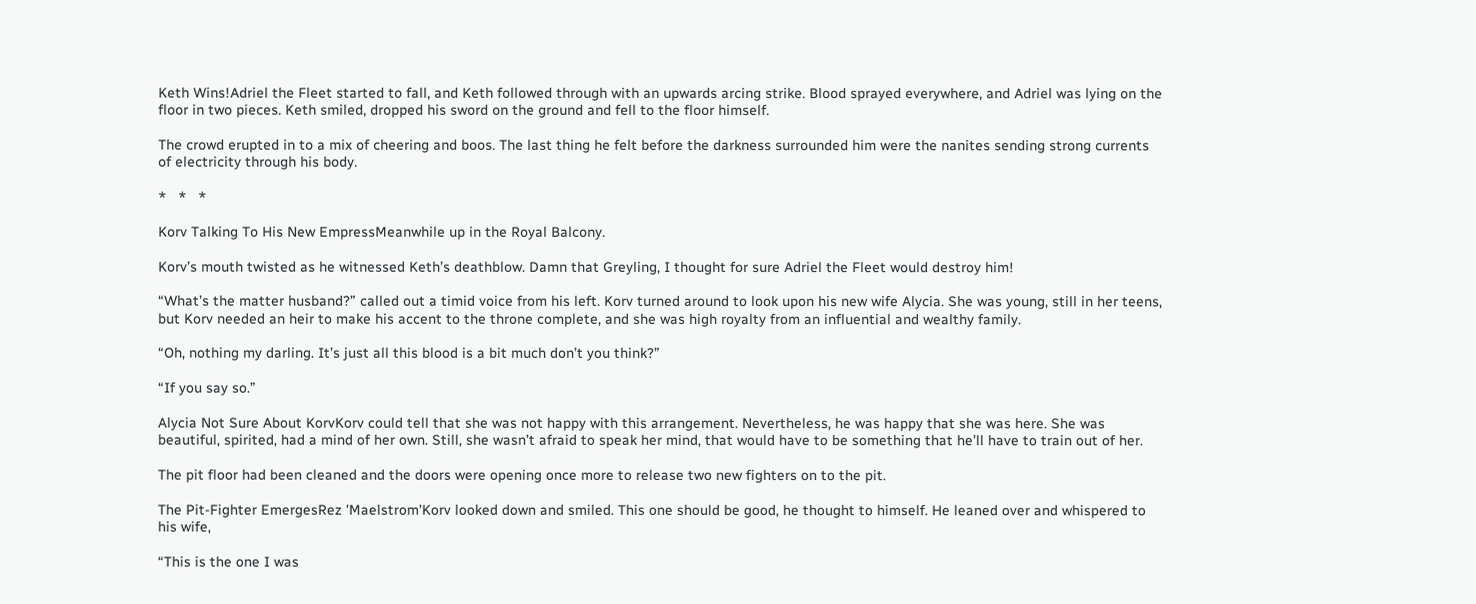Keth Wins!Adriel the Fleet started to fall, and Keth followed through with an upwards arcing strike. Blood sprayed everywhere, and Adriel was lying on the floor in two pieces. Keth smiled, dropped his sword on the ground and fell to the floor himself.

The crowd erupted in to a mix of cheering and boos. The last thing he felt before the darkness surrounded him were the nanites sending strong currents of electricity through his body.

*   *   *

Korv Talking To His New EmpressMeanwhile up in the Royal Balcony.

Korv’s mouth twisted as he witnessed Keth’s deathblow. Damn that Greyling, I thought for sure Adriel the Fleet would destroy him!

“What’s the matter husband?” called out a timid voice from his left. Korv turned around to look upon his new wife Alycia. She was young, still in her teens, but Korv needed an heir to make his accent to the throne complete, and she was high royalty from an influential and wealthy family.

“Oh, nothing my darling. It’s just all this blood is a bit much don’t you think?”

“If you say so.”

Alycia Not Sure About KorvKorv could tell that she was not happy with this arrangement. Nevertheless, he was happy that she was here. She was beautiful, spirited, had a mind of her own. Still, she wasn’t afraid to speak her mind, that would have to be something that he’ll have to train out of her.

The pit floor had been cleaned and the doors were opening once more to release two new fighters on to the pit.

The Pit-Fighter EmergesRez 'Maelstrom'Korv looked down and smiled. This one should be good, he thought to himself. He leaned over and whispered to his wife,

“This is the one I was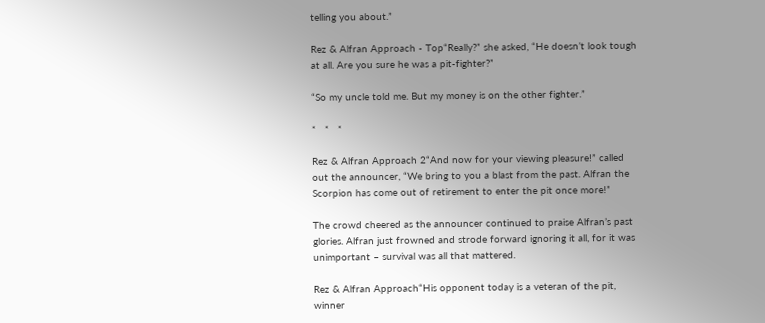telling you about.”

Rez & Alfran Approach - Top“Really?” she asked, “He doesn’t look tough at all. Are you sure he was a pit-fighter?”

“So my uncle told me. But my money is on the other fighter.”

*   *   *

Rez & Alfran Approach 2“And now for your viewing pleasure!” called out the announcer, “We bring to you a blast from the past. Alfran the Scorpion has come out of retirement to enter the pit once more!”

The crowd cheered as the announcer continued to praise Alfran’s past glories. Alfran just frowned and strode forward ignoring it all, for it was unimportant – survival was all that mattered.

Rez & Alfran Approach“His opponent today is a veteran of the pit, winner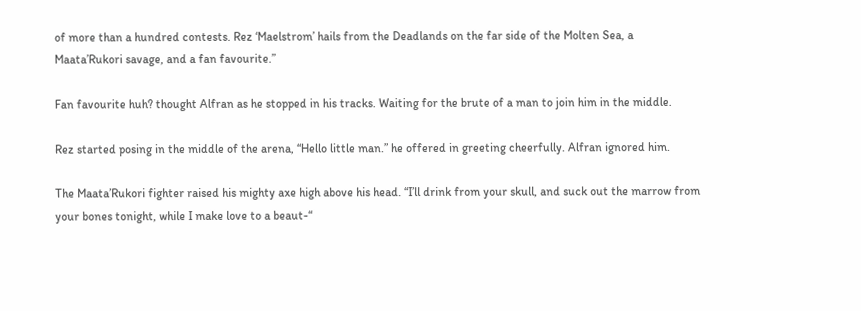of more than a hundred contests. Rez ‘Maelstrom’ hails from the Deadlands on the far side of the Molten Sea, a Maata’Rukori savage, and a fan favourite.”

Fan favourite huh? thought Alfran as he stopped in his tracks. Waiting for the brute of a man to join him in the middle.

Rez started posing in the middle of the arena, “Hello little man.” he offered in greeting cheerfully. Alfran ignored him.

The Maata’Rukori fighter raised his mighty axe high above his head. “I’ll drink from your skull, and suck out the marrow from your bones tonight, while I make love to a beaut-“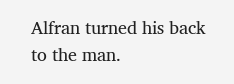Alfran turned his back to the man.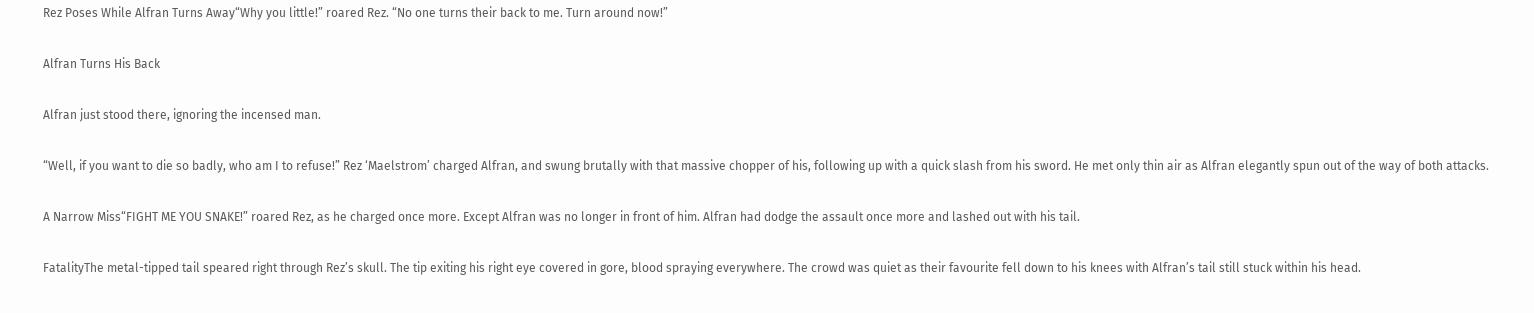Rez Poses While Alfran Turns Away“Why you little!” roared Rez. “No one turns their back to me. Turn around now!”

Alfran Turns His Back

Alfran just stood there, ignoring the incensed man.

“Well, if you want to die so badly, who am I to refuse!” Rez ‘Maelstrom’ charged Alfran, and swung brutally with that massive chopper of his, following up with a quick slash from his sword. He met only thin air as Alfran elegantly spun out of the way of both attacks.

A Narrow Miss“FIGHT ME YOU SNAKE!” roared Rez, as he charged once more. Except Alfran was no longer in front of him. Alfran had dodge the assault once more and lashed out with his tail.

FatalityThe metal-tipped tail speared right through Rez’s skull. The tip exiting his right eye covered in gore, blood spraying everywhere. The crowd was quiet as their favourite fell down to his knees with Alfran’s tail still stuck within his head.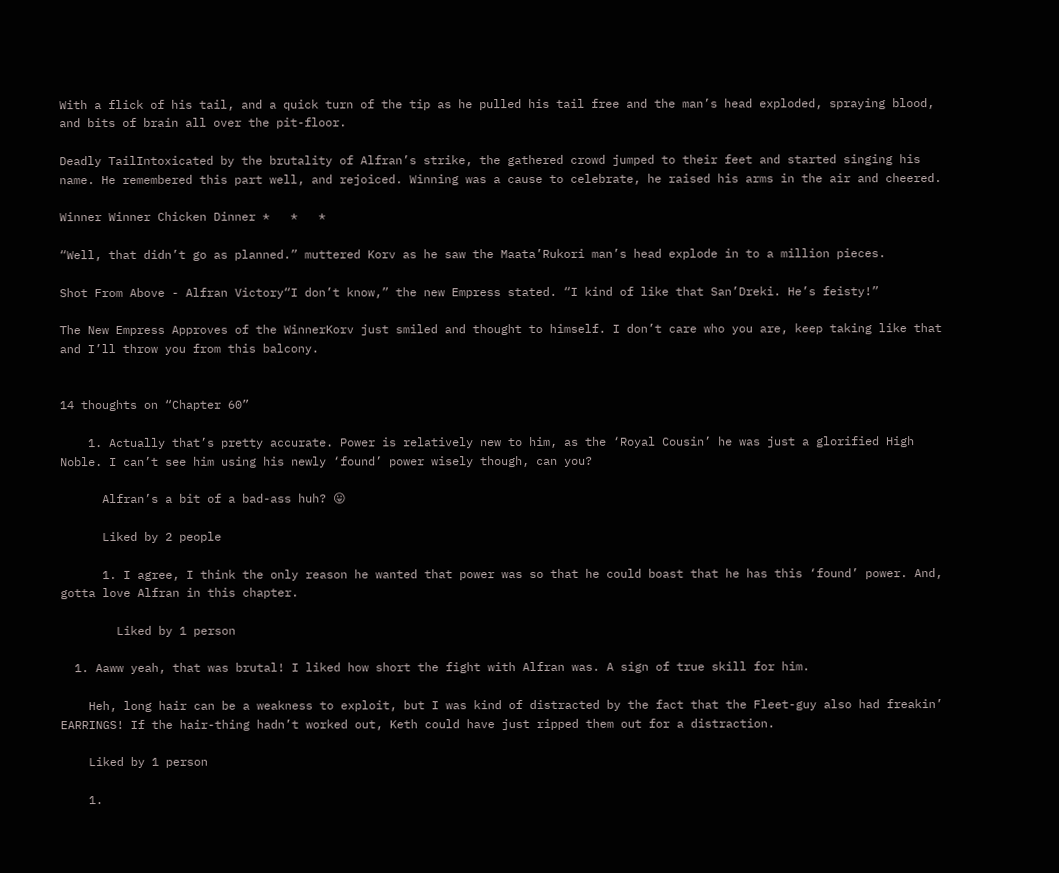With a flick of his tail, and a quick turn of the tip as he pulled his tail free and the man’s head exploded, spraying blood, and bits of brain all over the pit-floor.

Deadly TailIntoxicated by the brutality of Alfran’s strike, the gathered crowd jumped to their feet and started singing his name. He remembered this part well, and rejoiced. Winning was a cause to celebrate, he raised his arms in the air and cheered.

Winner Winner Chicken Dinner *   *   *

“Well, that didn’t go as planned.” muttered Korv as he saw the Maata’Rukori man’s head explode in to a million pieces.

Shot From Above - Alfran Victory“I don’t know,” the new Empress stated. “I kind of like that San’Dreki. He’s feisty!”

The New Empress Approves of the WinnerKorv just smiled and thought to himself. I don’t care who you are, keep taking like that and I’ll throw you from this balcony.


14 thoughts on “Chapter 60”

    1. Actually that’s pretty accurate. Power is relatively new to him, as the ‘Royal Cousin’ he was just a glorified High Noble. I can’t see him using his newly ‘found’ power wisely though, can you?

      Alfran’s a bit of a bad-ass huh? 😛

      Liked by 2 people

      1. I agree, I think the only reason he wanted that power was so that he could boast that he has this ‘found’ power. And, gotta love Alfran in this chapter.

        Liked by 1 person

  1. Aaww yeah, that was brutal! I liked how short the fight with Alfran was. A sign of true skill for him.

    Heh, long hair can be a weakness to exploit, but I was kind of distracted by the fact that the Fleet-guy also had freakin’ EARRINGS! If the hair-thing hadn’t worked out, Keth could have just ripped them out for a distraction.

    Liked by 1 person

    1.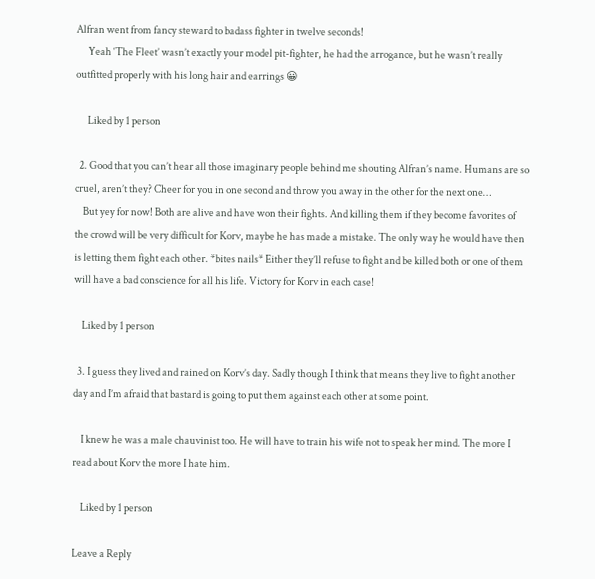Alfran went from fancy steward to badass fighter in twelve seconds!
      Yeah ‘The Fleet’ wasn’t exactly your model pit-fighter, he had the arrogance, but he wasn’t really outfitted properly with his long hair and earrings 😀

      Liked by 1 person

  2. Good that you can’t hear all those imaginary people behind me shouting Alfran’s name. Humans are so cruel, aren’t they? Cheer for you in one second and throw you away in the other for the next one…
    But yey for now! Both are alive and have won their fights. And killing them if they become favorites of the crowd will be very difficult for Korv, maybe he has made a mistake. The only way he would have then is letting them fight each other. *bites nails* Either they’ll refuse to fight and be killed both or one of them will have a bad conscience for all his life. Victory for Korv in each case!

    Liked by 1 person

  3. I guess they lived and rained on Korv’s day. Sadly though I think that means they live to fight another day and I’m afraid that bastard is going to put them against each other at some point.

    I knew he was a male chauvinist too. He will have to train his wife not to speak her mind. The more I read about Korv the more I hate him.

    Liked by 1 person

Leave a Reply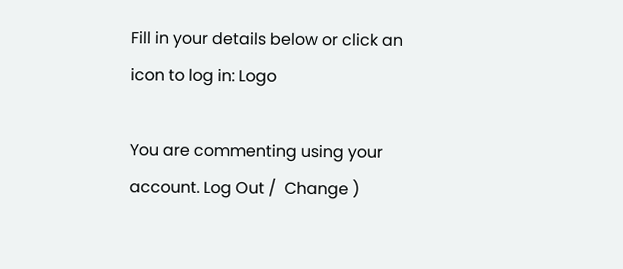Fill in your details below or click an icon to log in: Logo

You are commenting using your account. Log Out /  Change )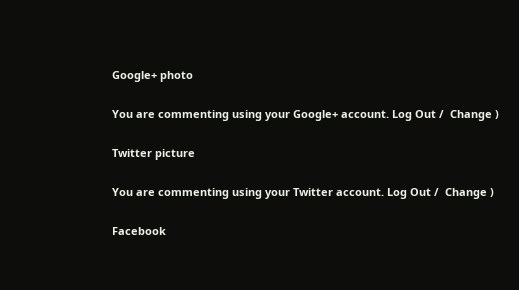Google+ photo

You are commenting using your Google+ account. Log Out /  Change )

Twitter picture

You are commenting using your Twitter account. Log Out /  Change )

Facebook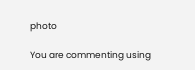photo

You are commenting using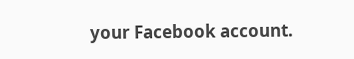your Facebook account.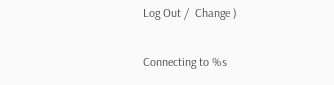Log Out /  Change )

Connecting to %s